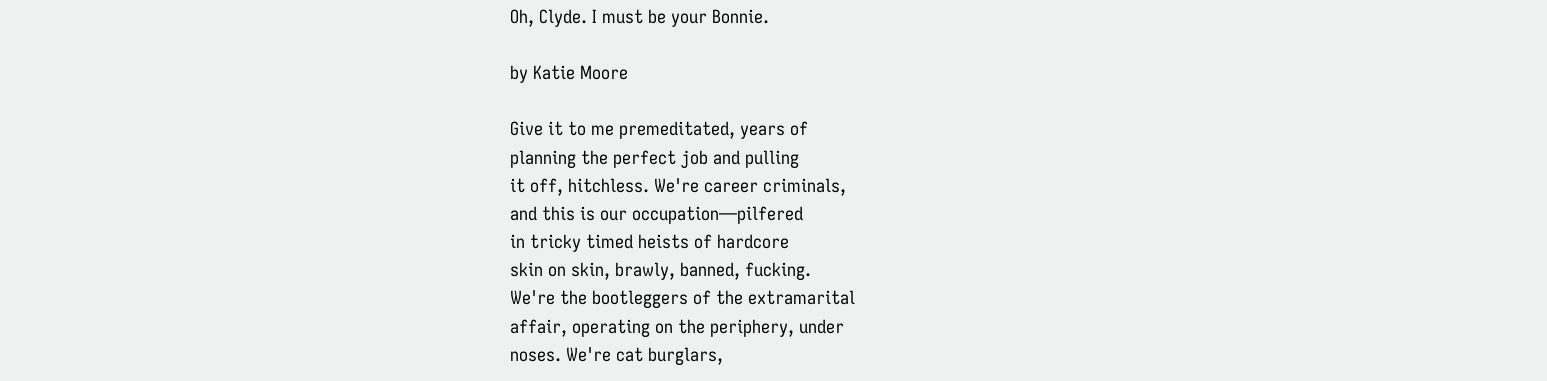Oh, Clyde. I must be your Bonnie.

by Katie Moore

Give it to me premeditated, years of
planning the perfect job and pulling
it off, hitchless. We're career criminals,
and this is our occupation—pilfered
in tricky timed heists of hardcore
skin on skin, brawly, banned, fucking.
We're the bootleggers of the extramarital
affair, operating on the periphery, under
noses. We're cat burglars,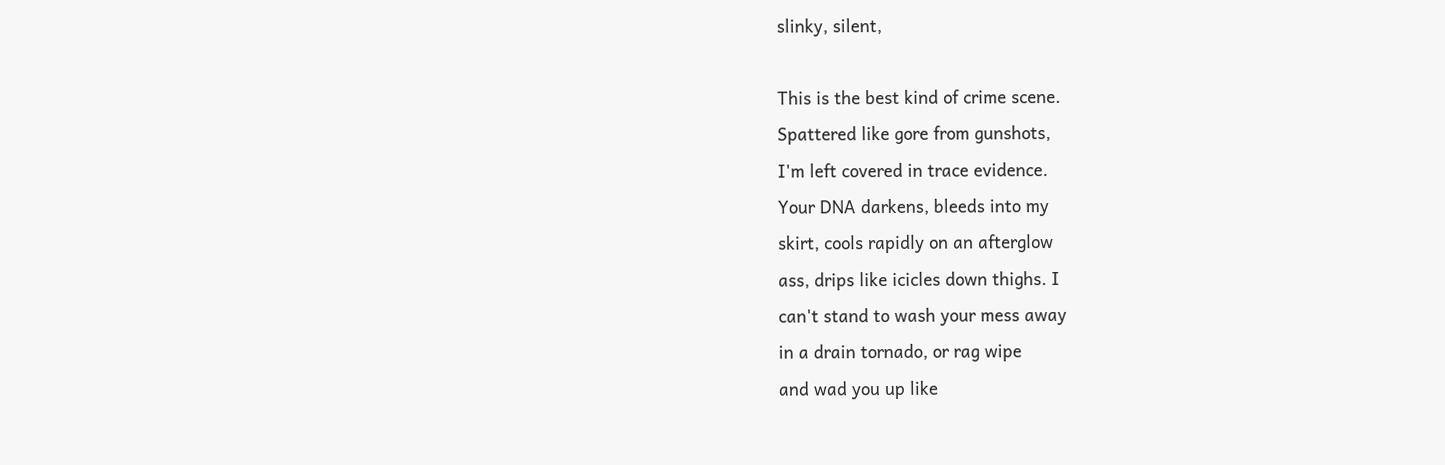slinky, silent,

This is the best kind of crime scene.
Spattered like gore from gunshots,
I'm left covered in trace evidence.
Your DNA darkens, bleeds into my
skirt, cools rapidly on an afterglow
ass, drips like icicles down thighs. I
can't stand to wash your mess away
in a drain tornado, or rag wipe
and wad you up like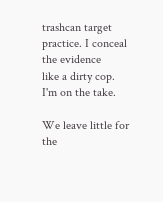trashcan target
practice. I conceal the evidence
like a dirty cop. I'm on the take.

We leave little for the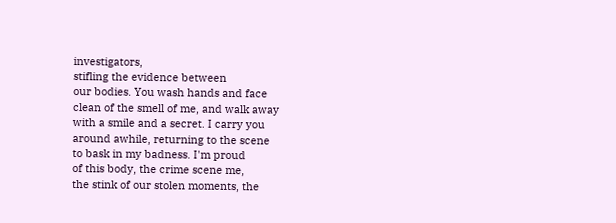investigators,
stifling the evidence between
our bodies. You wash hands and face
clean of the smell of me, and walk away
with a smile and a secret. I carry you
around awhile, returning to the scene
to bask in my badness. I'm proud
of this body, the crime scene me,
the stink of our stolen moments, the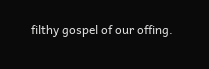filthy gospel of our offing.